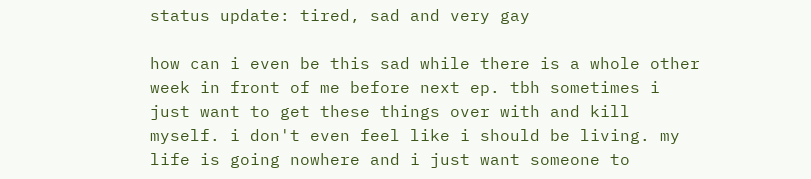status update: tired, sad and very gay

how can i even be this sad while there is a whole other week in front of me before next ep. tbh sometimes i just want to get these things over with and kill myself. i don't even feel like i should be living. my life is going nowhere and i just want someone to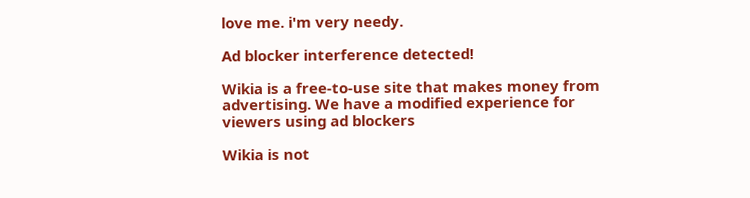love me. i'm very needy.

Ad blocker interference detected!

Wikia is a free-to-use site that makes money from advertising. We have a modified experience for viewers using ad blockers

Wikia is not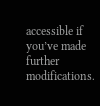accessible if you’ve made further modifications.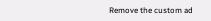Remove the custom ad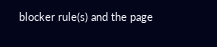blocker rule(s) and the page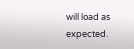will load as expected.